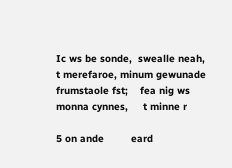Ic ws be sonde,  swealle neah,
t merefaroe, minum gewunade
frumstaole fst;    fea nig ws
monna cynnes,     t minne r

5 on ande         eard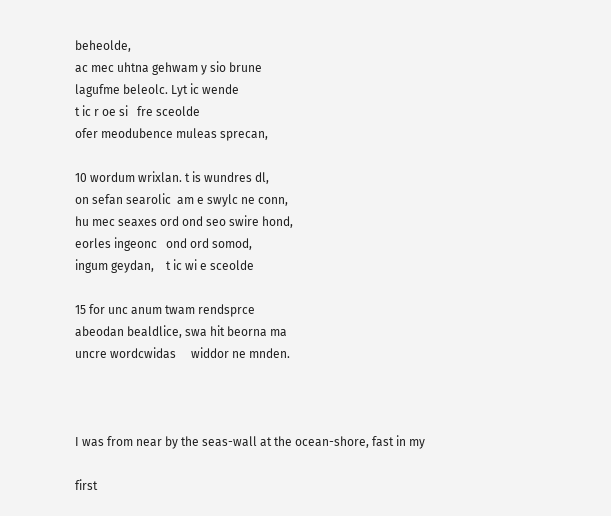beheolde,
ac mec uhtna gehwam y sio brune
lagufme beleolc. Lyt ic wende
t ic r oe si   fre sceolde
ofer meodubence muleas sprecan,

10 wordum wrixlan. t is wundres dl,
on sefan searolic  am e swylc ne conn,
hu mec seaxes ord ond seo swire hond,
eorles ingeonc   ond ord somod,
ingum geydan,    t ic wi e sceolde

15 for unc anum twam rendsprce
abeodan bealdlice, swa hit beorna ma
uncre wordcwidas     widdor ne mnden.



I was from near by the seas-wall at the ocean-shore, fast in my

first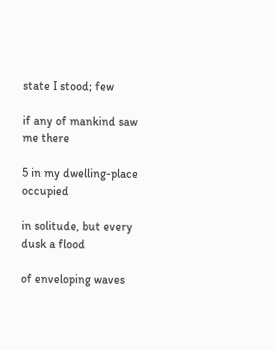state I stood; few

if any of mankind saw me there

5 in my dwelling-place occupied

in solitude, but every dusk a flood

of enveloping waves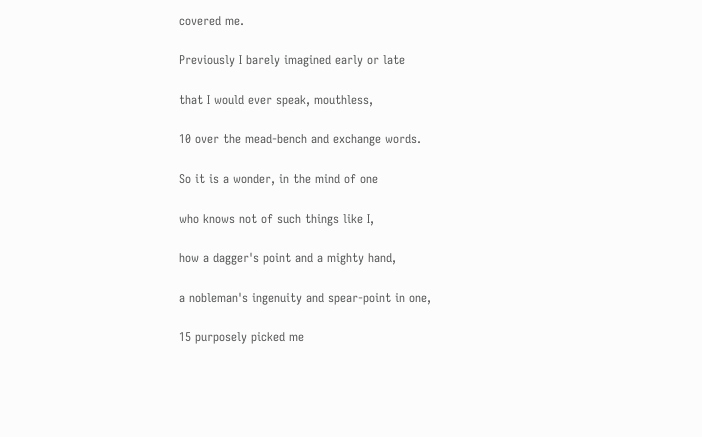covered me.

Previously I barely imagined early or late

that I would ever speak, mouthless,

10 over the mead-bench and exchange words.

So it is a wonder, in the mind of one

who knows not of such things like I,

how a dagger's point and a mighty hand,

a nobleman's ingenuity and spear-point in one,

15 purposely picked me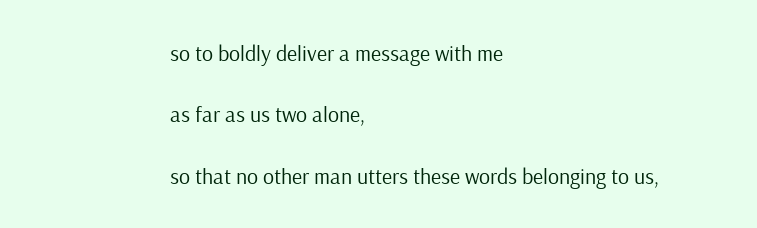so to boldly deliver a message with me

as far as us two alone,

so that no other man utters these words belonging to us,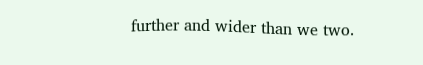further and wider than we two.